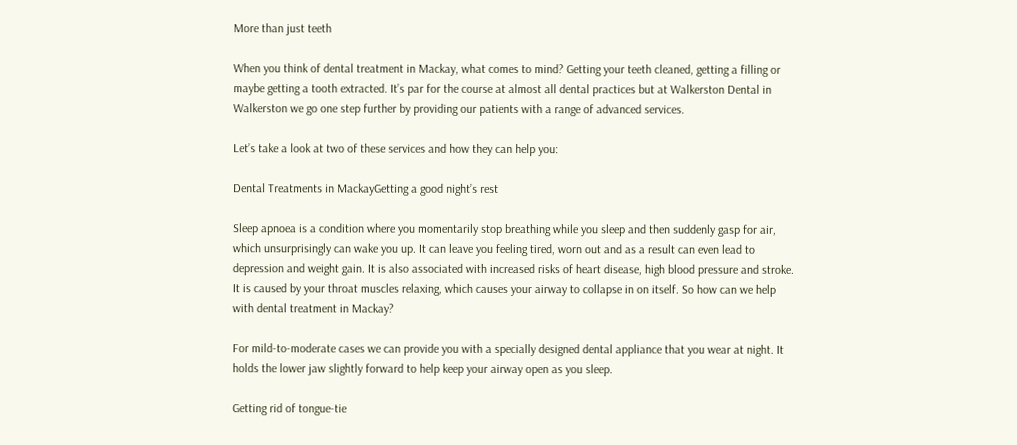More than just teeth

When you think of dental treatment in Mackay, what comes to mind? Getting your teeth cleaned, getting a filling or maybe getting a tooth extracted. It’s par for the course at almost all dental practices but at Walkerston Dental in Walkerston we go one step further by providing our patients with a range of advanced services.

Let’s take a look at two of these services and how they can help you:

Dental Treatments in MackayGetting a good night’s rest

Sleep apnoea is a condition where you momentarily stop breathing while you sleep and then suddenly gasp for air, which unsurprisingly can wake you up. It can leave you feeling tired, worn out and as a result can even lead to depression and weight gain. It is also associated with increased risks of heart disease, high blood pressure and stroke. It is caused by your throat muscles relaxing, which causes your airway to collapse in on itself. So how can we help with dental treatment in Mackay?

For mild-to-moderate cases we can provide you with a specially designed dental appliance that you wear at night. It holds the lower jaw slightly forward to help keep your airway open as you sleep.

Getting rid of tongue-tie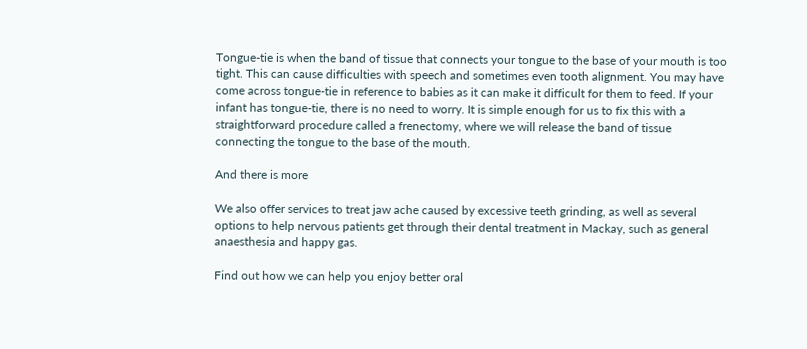Tongue-tie is when the band of tissue that connects your tongue to the base of your mouth is too tight. This can cause difficulties with speech and sometimes even tooth alignment. You may have come across tongue-tie in reference to babies as it can make it difficult for them to feed. If your infant has tongue-tie, there is no need to worry. It is simple enough for us to fix this with a straightforward procedure called a frenectomy, where we will release the band of tissue connecting the tongue to the base of the mouth.

And there is more

We also offer services to treat jaw ache caused by excessive teeth grinding, as well as several options to help nervous patients get through their dental treatment in Mackay, such as general anaesthesia and happy gas.

Find out how we can help you enjoy better oral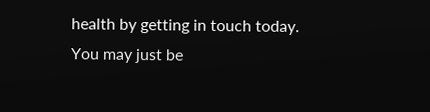health by getting in touch today. You may just be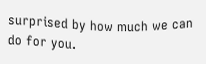surprised by how much we can do for you.